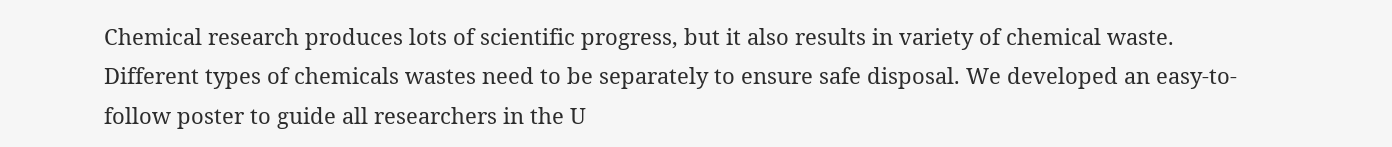Chemical research produces lots of scientific progress, but it also results in variety of chemical waste. Different types of chemicals wastes need to be separately to ensure safe disposal. We developed an easy-to-follow poster to guide all researchers in the U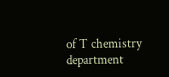of T chemistry department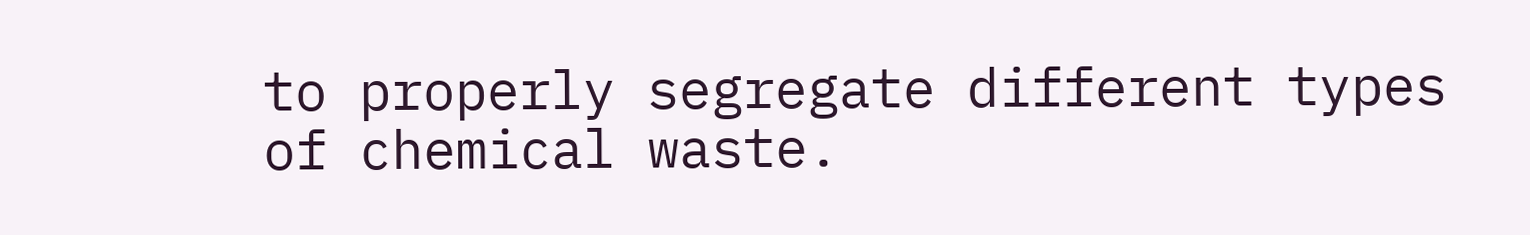to properly segregate different types of chemical waste.